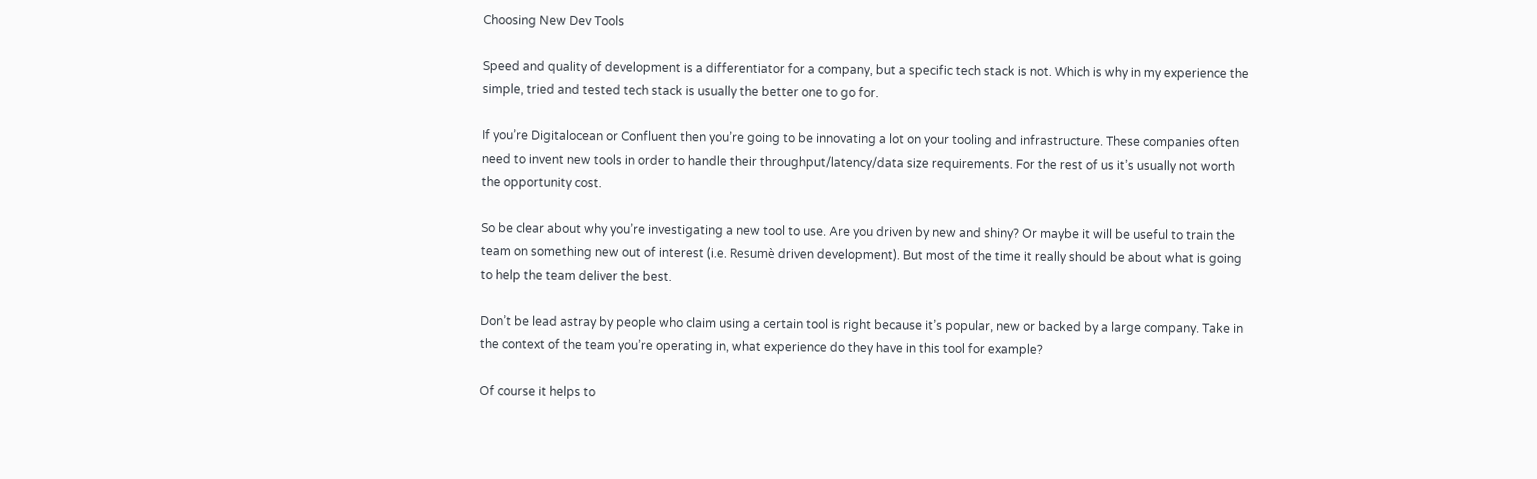Choosing New Dev Tools

Speed and quality of development is a differentiator for a company, but a specific tech stack is not. Which is why in my experience the simple, tried and tested tech stack is usually the better one to go for.

If you’re Digitalocean or Confluent then you’re going to be innovating a lot on your tooling and infrastructure. These companies often need to invent new tools in order to handle their throughput/latency/data size requirements. For the rest of us it’s usually not worth the opportunity cost.

So be clear about why you’re investigating a new tool to use. Are you driven by new and shiny? Or maybe it will be useful to train the team on something new out of interest (i.e. Resumè driven development). But most of the time it really should be about what is going to help the team deliver the best.

Don’t be lead astray by people who claim using a certain tool is right because it’s popular, new or backed by a large company. Take in the context of the team you’re operating in, what experience do they have in this tool for example?

Of course it helps to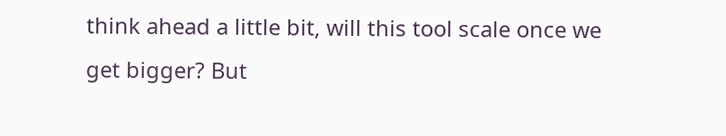think ahead a little bit, will this tool scale once we get bigger? But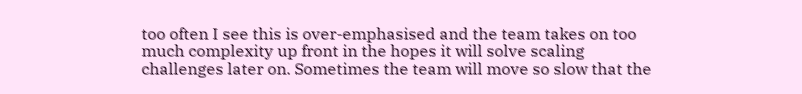too often I see this is over-emphasised and the team takes on too much complexity up front in the hopes it will solve scaling challenges later on. Sometimes the team will move so slow that the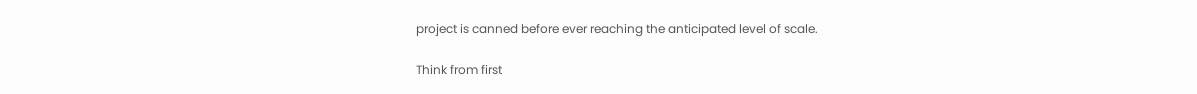project is canned before ever reaching the anticipated level of scale.

Think from first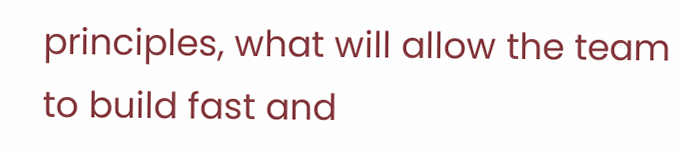principles, what will allow the team to build fast and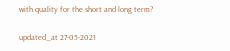with quality for the short and long term?

updated_at 27-05-2021